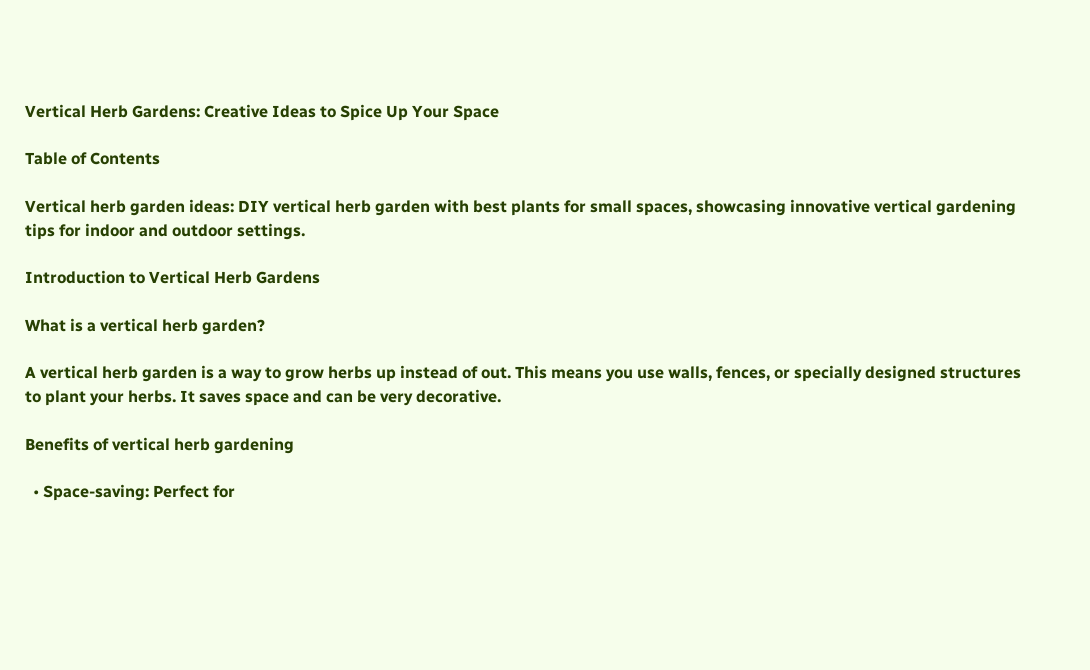Vertical Herb Gardens: Creative Ideas to Spice Up Your Space

Table of Contents

Vertical herb garden ideas: DIY vertical herb garden with best plants for small spaces, showcasing innovative vertical gardening tips for indoor and outdoor settings.

Introduction to Vertical Herb Gardens

What is a vertical herb garden?

A vertical herb garden is a way to grow herbs up instead of out. This means you use walls, fences, or specially designed structures to plant your herbs. It saves space and can be very decorative.

Benefits of vertical herb gardening

  • Space-saving: Perfect for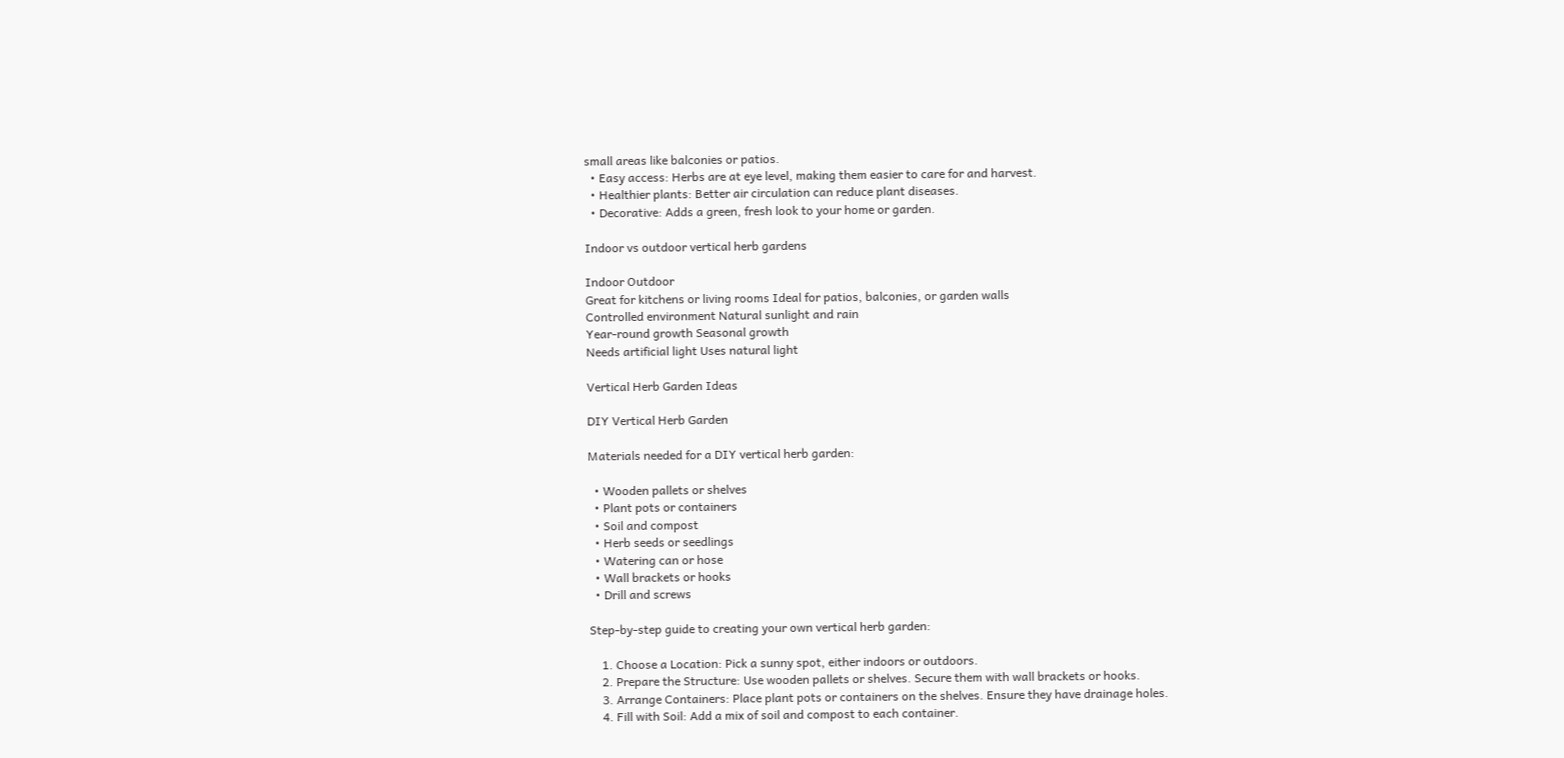small areas like balconies or patios.
  • Easy access: Herbs are at eye level, making them easier to care for and harvest.
  • Healthier plants: Better air circulation can reduce plant diseases.
  • Decorative: Adds a green, fresh look to your home or garden.

Indoor vs outdoor vertical herb gardens

Indoor Outdoor
Great for kitchens or living rooms Ideal for patios, balconies, or garden walls
Controlled environment Natural sunlight and rain
Year-round growth Seasonal growth
Needs artificial light Uses natural light

Vertical Herb Garden Ideas

DIY Vertical Herb Garden

Materials needed for a DIY vertical herb garden:

  • Wooden pallets or shelves
  • Plant pots or containers
  • Soil and compost
  • Herb seeds or seedlings
  • Watering can or hose
  • Wall brackets or hooks
  • Drill and screws

Step-by-step guide to creating your own vertical herb garden:

    1. Choose a Location: Pick a sunny spot, either indoors or outdoors.
    2. Prepare the Structure: Use wooden pallets or shelves. Secure them with wall brackets or hooks.
    3. Arrange Containers: Place plant pots or containers on the shelves. Ensure they have drainage holes.
    4. Fill with Soil: Add a mix of soil and compost to each container.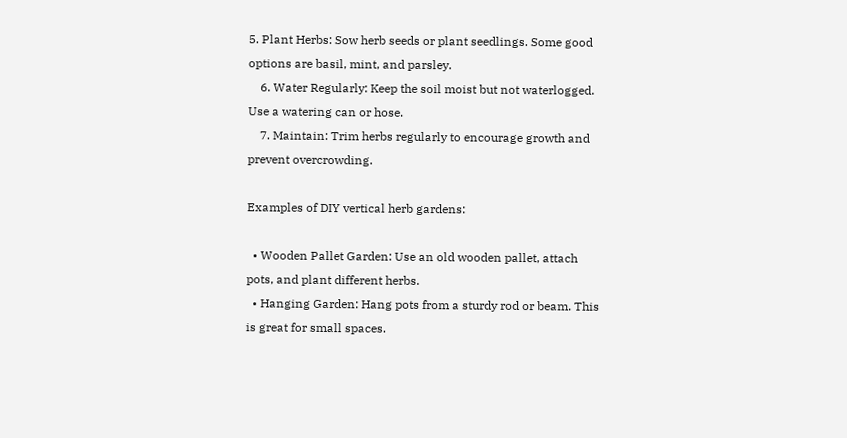5. Plant Herbs: Sow herb seeds or plant seedlings. Some good options are basil, mint, and parsley.
    6. Water Regularly: Keep the soil moist but not waterlogged. Use a watering can or hose.
    7. Maintain: Trim herbs regularly to encourage growth and prevent overcrowding.

Examples of DIY vertical herb gardens:

  • Wooden Pallet Garden: Use an old wooden pallet, attach pots, and plant different herbs.
  • Hanging Garden: Hang pots from a sturdy rod or beam. This is great for small spaces.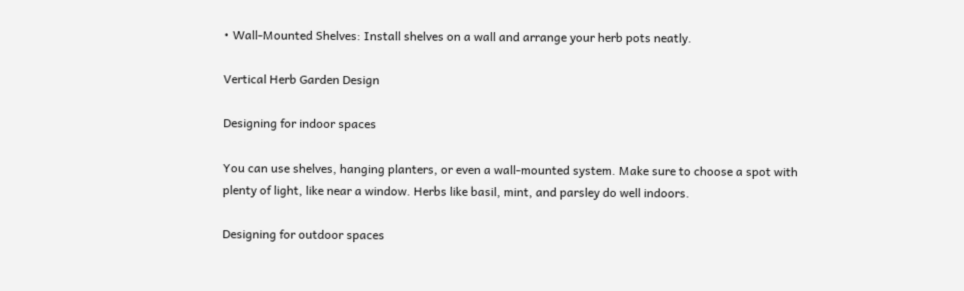• Wall-Mounted Shelves: Install shelves on a wall and arrange your herb pots neatly.

Vertical Herb Garden Design

Designing for indoor spaces

You can use shelves, hanging planters, or even a wall-mounted system. Make sure to choose a spot with plenty of light, like near a window. Herbs like basil, mint, and parsley do well indoors.

Designing for outdoor spaces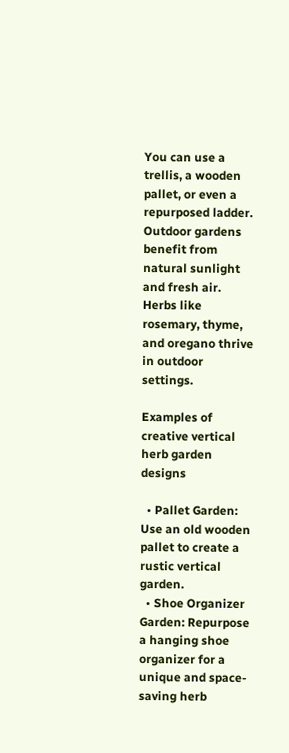You can use a trellis, a wooden pallet, or even a repurposed ladder. Outdoor gardens benefit from natural sunlight and fresh air. Herbs like rosemary, thyme, and oregano thrive in outdoor settings.

Examples of creative vertical herb garden designs

  • Pallet Garden: Use an old wooden pallet to create a rustic vertical garden.
  • Shoe Organizer Garden: Repurpose a hanging shoe organizer for a unique and space-saving herb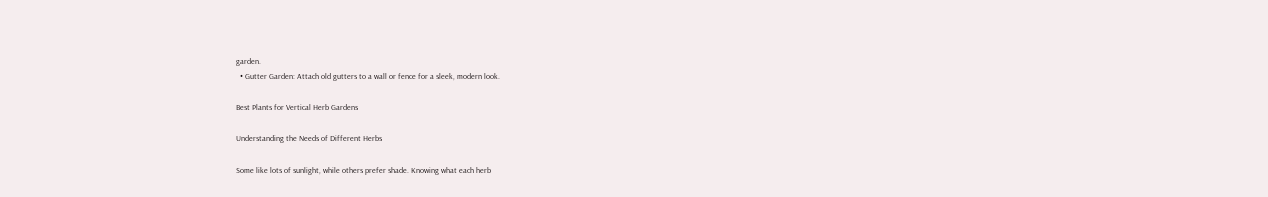garden.
  • Gutter Garden: Attach old gutters to a wall or fence for a sleek, modern look.

Best Plants for Vertical Herb Gardens

Understanding the Needs of Different Herbs

Some like lots of sunlight, while others prefer shade. Knowing what each herb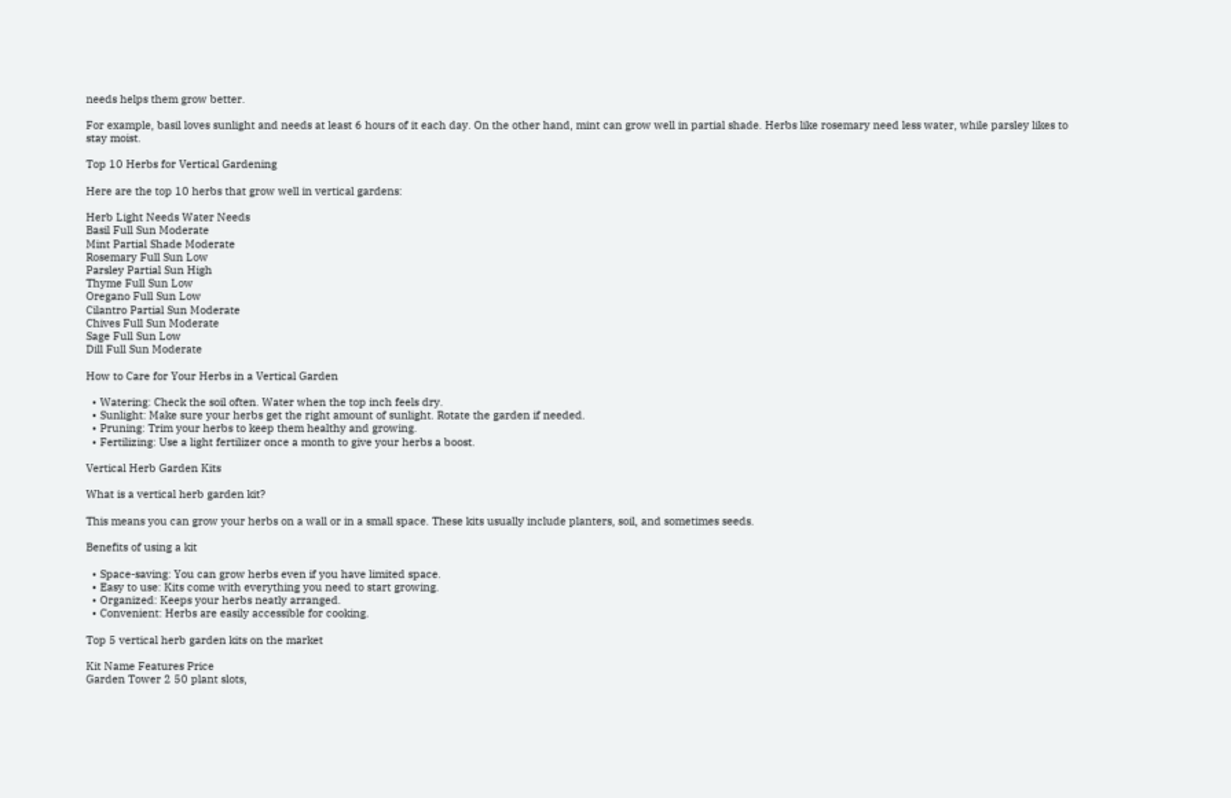needs helps them grow better.

For example, basil loves sunlight and needs at least 6 hours of it each day. On the other hand, mint can grow well in partial shade. Herbs like rosemary need less water, while parsley likes to stay moist.

Top 10 Herbs for Vertical Gardening

Here are the top 10 herbs that grow well in vertical gardens:

Herb Light Needs Water Needs
Basil Full Sun Moderate
Mint Partial Shade Moderate
Rosemary Full Sun Low
Parsley Partial Sun High
Thyme Full Sun Low
Oregano Full Sun Low
Cilantro Partial Sun Moderate
Chives Full Sun Moderate
Sage Full Sun Low
Dill Full Sun Moderate

How to Care for Your Herbs in a Vertical Garden

  • Watering: Check the soil often. Water when the top inch feels dry.
  • Sunlight: Make sure your herbs get the right amount of sunlight. Rotate the garden if needed.
  • Pruning: Trim your herbs to keep them healthy and growing.
  • Fertilizing: Use a light fertilizer once a month to give your herbs a boost.

Vertical Herb Garden Kits

What is a vertical herb garden kit?

This means you can grow your herbs on a wall or in a small space. These kits usually include planters, soil, and sometimes seeds.

Benefits of using a kit

  • Space-saving: You can grow herbs even if you have limited space.
  • Easy to use: Kits come with everything you need to start growing.
  • Organized: Keeps your herbs neatly arranged.
  • Convenient: Herbs are easily accessible for cooking.

Top 5 vertical herb garden kits on the market

Kit Name Features Price
Garden Tower 2 50 plant slots,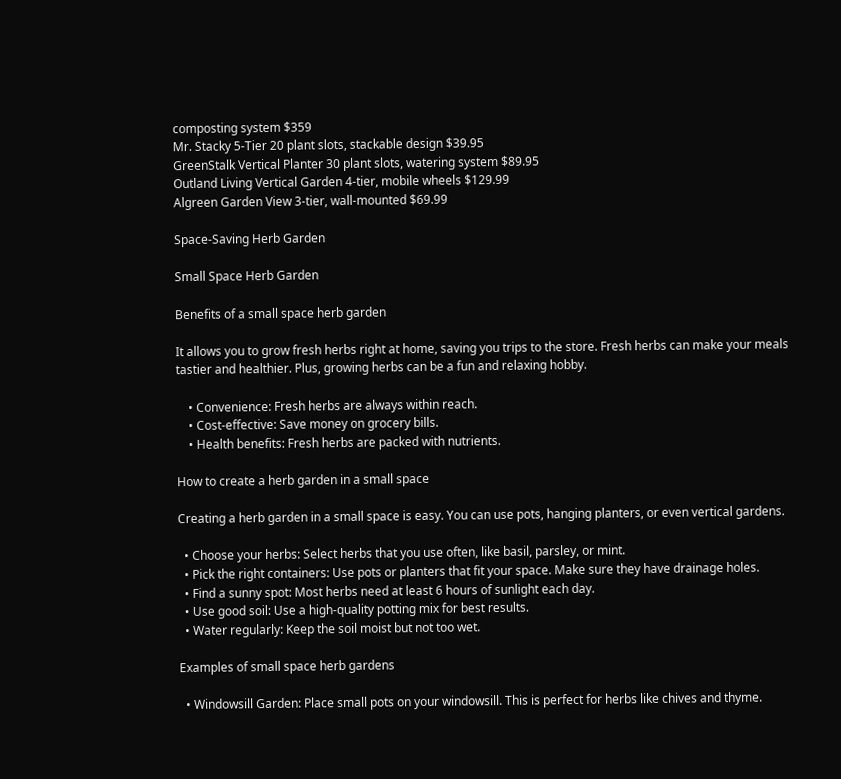composting system $359
Mr. Stacky 5-Tier 20 plant slots, stackable design $39.95
GreenStalk Vertical Planter 30 plant slots, watering system $89.95
Outland Living Vertical Garden 4-tier, mobile wheels $129.99
Algreen Garden View 3-tier, wall-mounted $69.99

Space-Saving Herb Garden

Small Space Herb Garden

Benefits of a small space herb garden

It allows you to grow fresh herbs right at home, saving you trips to the store. Fresh herbs can make your meals tastier and healthier. Plus, growing herbs can be a fun and relaxing hobby.

    • Convenience: Fresh herbs are always within reach.
    • Cost-effective: Save money on grocery bills.
    • Health benefits: Fresh herbs are packed with nutrients.

How to create a herb garden in a small space

Creating a herb garden in a small space is easy. You can use pots, hanging planters, or even vertical gardens.

  • Choose your herbs: Select herbs that you use often, like basil, parsley, or mint.
  • Pick the right containers: Use pots or planters that fit your space. Make sure they have drainage holes.
  • Find a sunny spot: Most herbs need at least 6 hours of sunlight each day.
  • Use good soil: Use a high-quality potting mix for best results.
  • Water regularly: Keep the soil moist but not too wet.

Examples of small space herb gardens

  • Windowsill Garden: Place small pots on your windowsill. This is perfect for herbs like chives and thyme.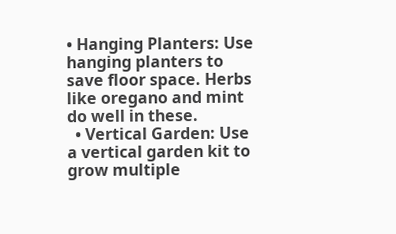• Hanging Planters: Use hanging planters to save floor space. Herbs like oregano and mint do well in these.
  • Vertical Garden: Use a vertical garden kit to grow multiple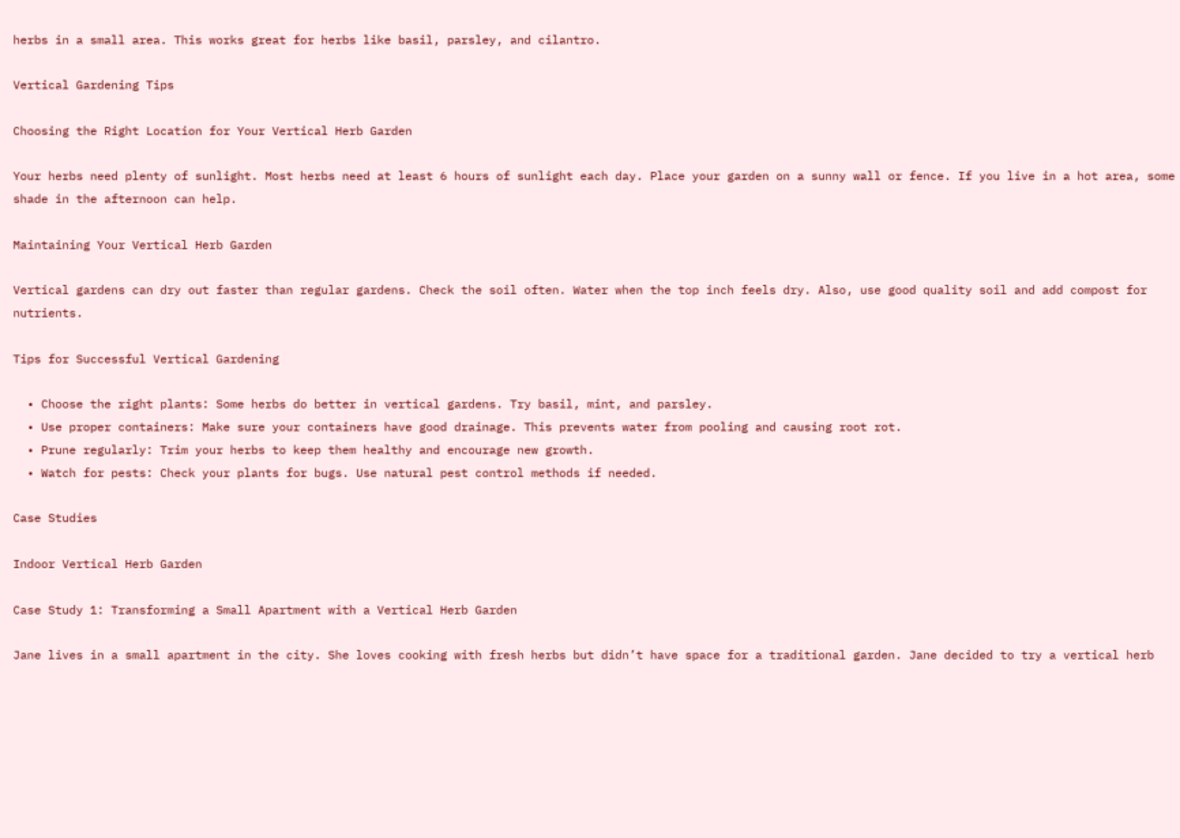herbs in a small area. This works great for herbs like basil, parsley, and cilantro.

Vertical Gardening Tips

Choosing the Right Location for Your Vertical Herb Garden

Your herbs need plenty of sunlight. Most herbs need at least 6 hours of sunlight each day. Place your garden on a sunny wall or fence. If you live in a hot area, some shade in the afternoon can help.

Maintaining Your Vertical Herb Garden

Vertical gardens can dry out faster than regular gardens. Check the soil often. Water when the top inch feels dry. Also, use good quality soil and add compost for nutrients.

Tips for Successful Vertical Gardening

  • Choose the right plants: Some herbs do better in vertical gardens. Try basil, mint, and parsley.
  • Use proper containers: Make sure your containers have good drainage. This prevents water from pooling and causing root rot.
  • Prune regularly: Trim your herbs to keep them healthy and encourage new growth.
  • Watch for pests: Check your plants for bugs. Use natural pest control methods if needed.

Case Studies

Indoor Vertical Herb Garden

Case Study 1: Transforming a Small Apartment with a Vertical Herb Garden

Jane lives in a small apartment in the city. She loves cooking with fresh herbs but didn’t have space for a traditional garden. Jane decided to try a vertical herb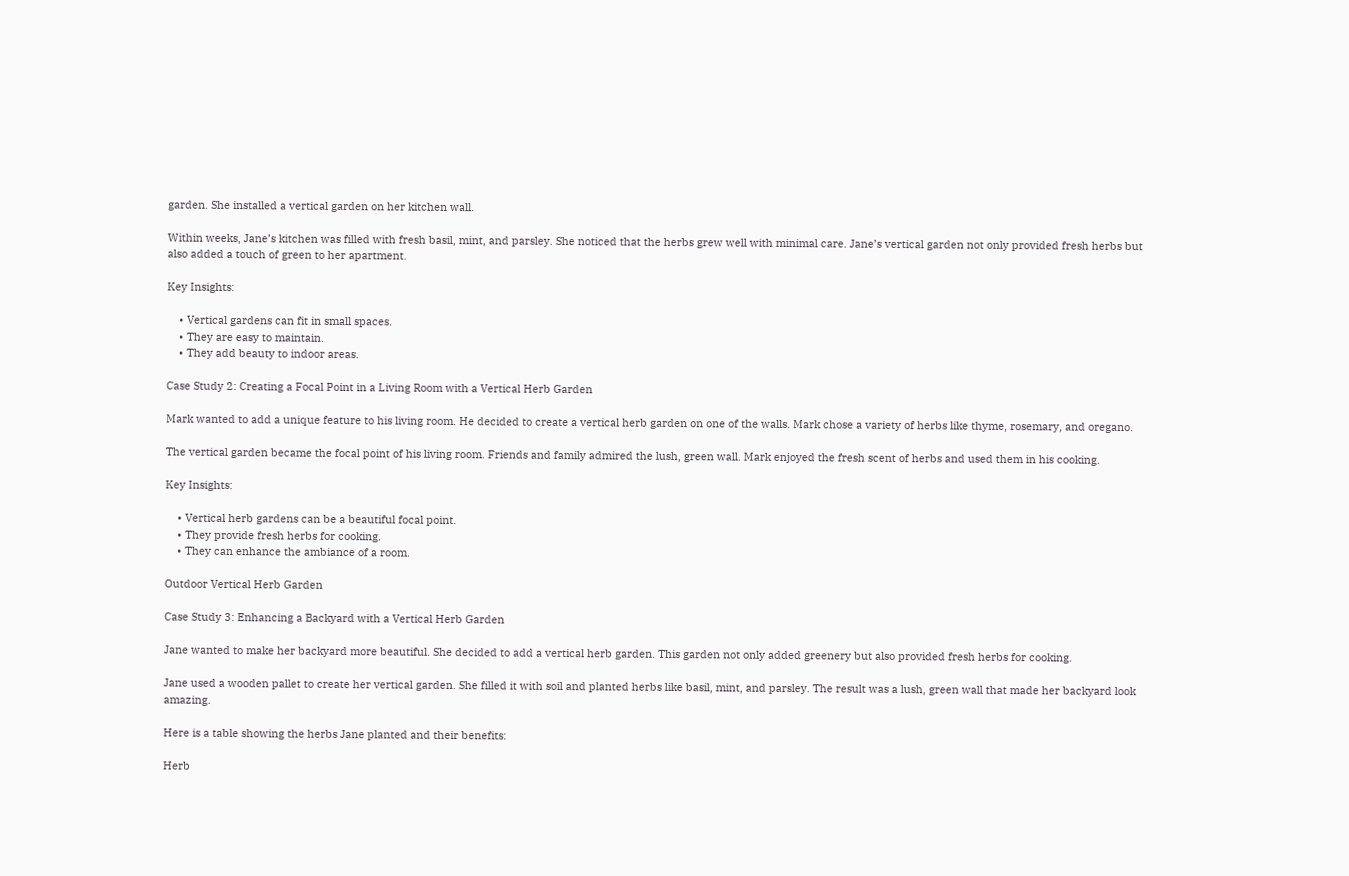garden. She installed a vertical garden on her kitchen wall.

Within weeks, Jane’s kitchen was filled with fresh basil, mint, and parsley. She noticed that the herbs grew well with minimal care. Jane’s vertical garden not only provided fresh herbs but also added a touch of green to her apartment.

Key Insights:

    • Vertical gardens can fit in small spaces.
    • They are easy to maintain.
    • They add beauty to indoor areas.

Case Study 2: Creating a Focal Point in a Living Room with a Vertical Herb Garden

Mark wanted to add a unique feature to his living room. He decided to create a vertical herb garden on one of the walls. Mark chose a variety of herbs like thyme, rosemary, and oregano.

The vertical garden became the focal point of his living room. Friends and family admired the lush, green wall. Mark enjoyed the fresh scent of herbs and used them in his cooking.

Key Insights:

    • Vertical herb gardens can be a beautiful focal point.
    • They provide fresh herbs for cooking.
    • They can enhance the ambiance of a room.

Outdoor Vertical Herb Garden

Case Study 3: Enhancing a Backyard with a Vertical Herb Garden

Jane wanted to make her backyard more beautiful. She decided to add a vertical herb garden. This garden not only added greenery but also provided fresh herbs for cooking.

Jane used a wooden pallet to create her vertical garden. She filled it with soil and planted herbs like basil, mint, and parsley. The result was a lush, green wall that made her backyard look amazing.

Here is a table showing the herbs Jane planted and their benefits:

Herb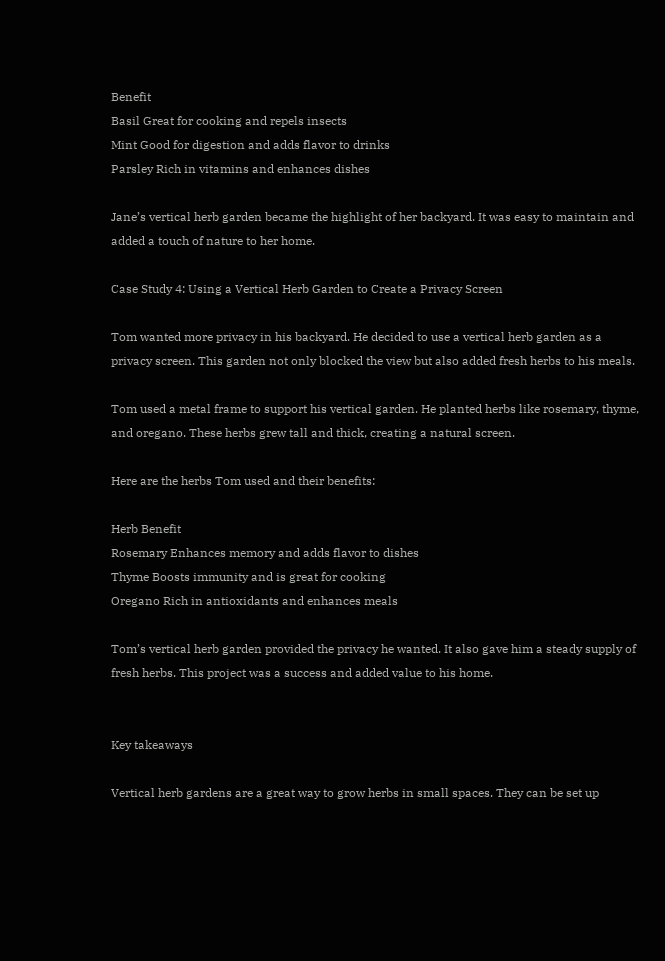Benefit
Basil Great for cooking and repels insects
Mint Good for digestion and adds flavor to drinks
Parsley Rich in vitamins and enhances dishes

Jane’s vertical herb garden became the highlight of her backyard. It was easy to maintain and added a touch of nature to her home.

Case Study 4: Using a Vertical Herb Garden to Create a Privacy Screen

Tom wanted more privacy in his backyard. He decided to use a vertical herb garden as a privacy screen. This garden not only blocked the view but also added fresh herbs to his meals.

Tom used a metal frame to support his vertical garden. He planted herbs like rosemary, thyme, and oregano. These herbs grew tall and thick, creating a natural screen.

Here are the herbs Tom used and their benefits:

Herb Benefit
Rosemary Enhances memory and adds flavor to dishes
Thyme Boosts immunity and is great for cooking
Oregano Rich in antioxidants and enhances meals

Tom’s vertical herb garden provided the privacy he wanted. It also gave him a steady supply of fresh herbs. This project was a success and added value to his home.


Key takeaways

Vertical herb gardens are a great way to grow herbs in small spaces. They can be set up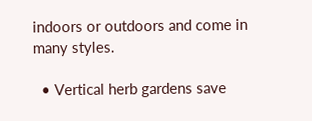indoors or outdoors and come in many styles.

  • Vertical herb gardens save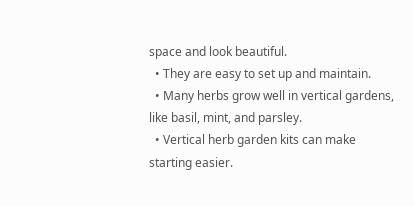space and look beautiful.
  • They are easy to set up and maintain.
  • Many herbs grow well in vertical gardens, like basil, mint, and parsley.
  • Vertical herb garden kits can make starting easier.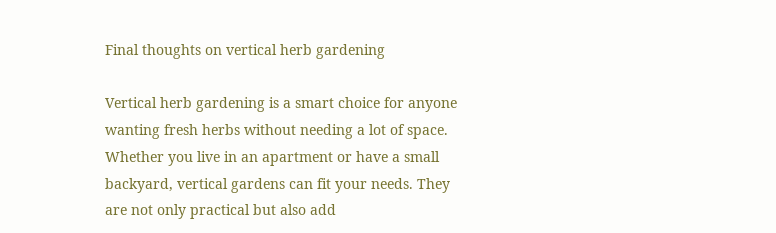Final thoughts on vertical herb gardening

Vertical herb gardening is a smart choice for anyone wanting fresh herbs without needing a lot of space. Whether you live in an apartment or have a small backyard, vertical gardens can fit your needs. They are not only practical but also add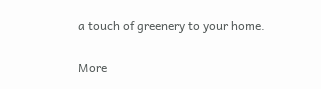a touch of greenery to your home.

More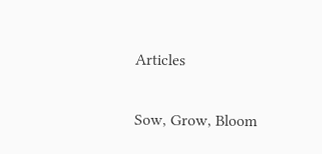Articles

Sow, Grow, Bloom